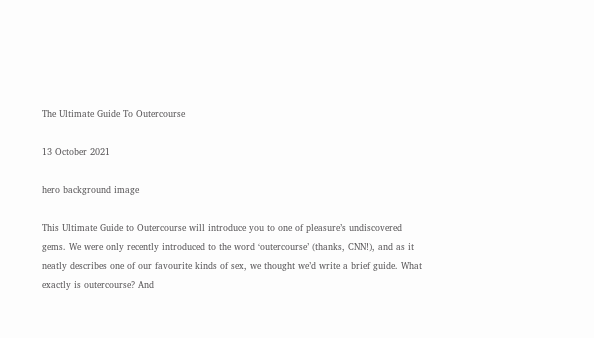The Ultimate Guide To Outercourse

13 October 2021

hero background image

This Ultimate Guide to Outercourse will introduce you to one of pleasure’s undiscovered gems. We were only recently introduced to the word ‘outercourse’ (thanks, CNN!), and as it neatly describes one of our favourite kinds of sex, we thought we’d write a brief guide. What exactly is outercourse? And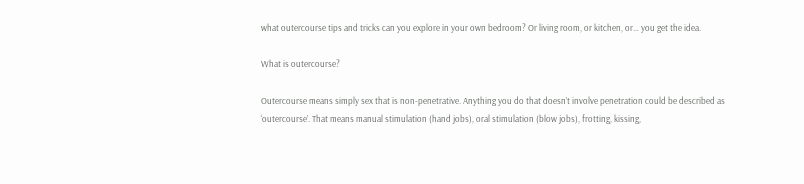what outercourse tips and tricks can you explore in your own bedroom? Or living room, or kitchen, or… you get the idea.

What is outercourse?

Outercourse means simply sex that is non-penetrative. Anything you do that doesn’t involve penetration could be described as ‘outercourse’. That means manual stimulation (hand jobs), oral stimulation (blow jobs), frotting, kissing,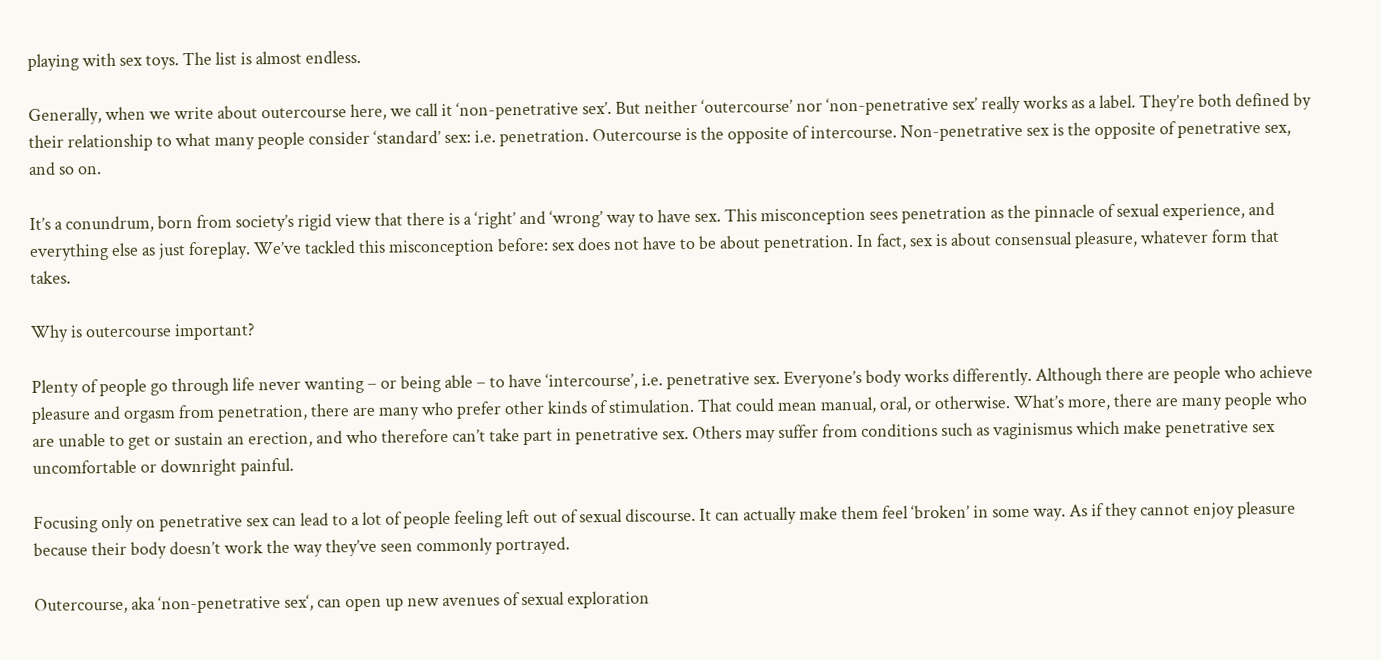playing with sex toys. The list is almost endless.

Generally, when we write about outercourse here, we call it ‘non-penetrative sex’. But neither ‘outercourse’ nor ‘non-penetrative sex’ really works as a label. They’re both defined by their relationship to what many people consider ‘standard’ sex: i.e. penetration. Outercourse is the opposite of intercourse. Non-penetrative sex is the opposite of penetrative sex, and so on.

It’s a conundrum, born from society’s rigid view that there is a ‘right’ and ‘wrong’ way to have sex. This misconception sees penetration as the pinnacle of sexual experience, and everything else as just foreplay. We’ve tackled this misconception before: sex does not have to be about penetration. In fact, sex is about consensual pleasure, whatever form that takes.

Why is outercourse important?

Plenty of people go through life never wanting – or being able – to have ‘intercourse’, i.e. penetrative sex. Everyone’s body works differently. Although there are people who achieve pleasure and orgasm from penetration, there are many who prefer other kinds of stimulation. That could mean manual, oral, or otherwise. What’s more, there are many people who are unable to get or sustain an erection, and who therefore can’t take part in penetrative sex. Others may suffer from conditions such as vaginismus which make penetrative sex uncomfortable or downright painful.

Focusing only on penetrative sex can lead to a lot of people feeling left out of sexual discourse. It can actually make them feel ‘broken’ in some way. As if they cannot enjoy pleasure because their body doesn’t work the way they’ve seen commonly portrayed.

Outercourse, aka ‘non-penetrative sex‘, can open up new avenues of sexual exploration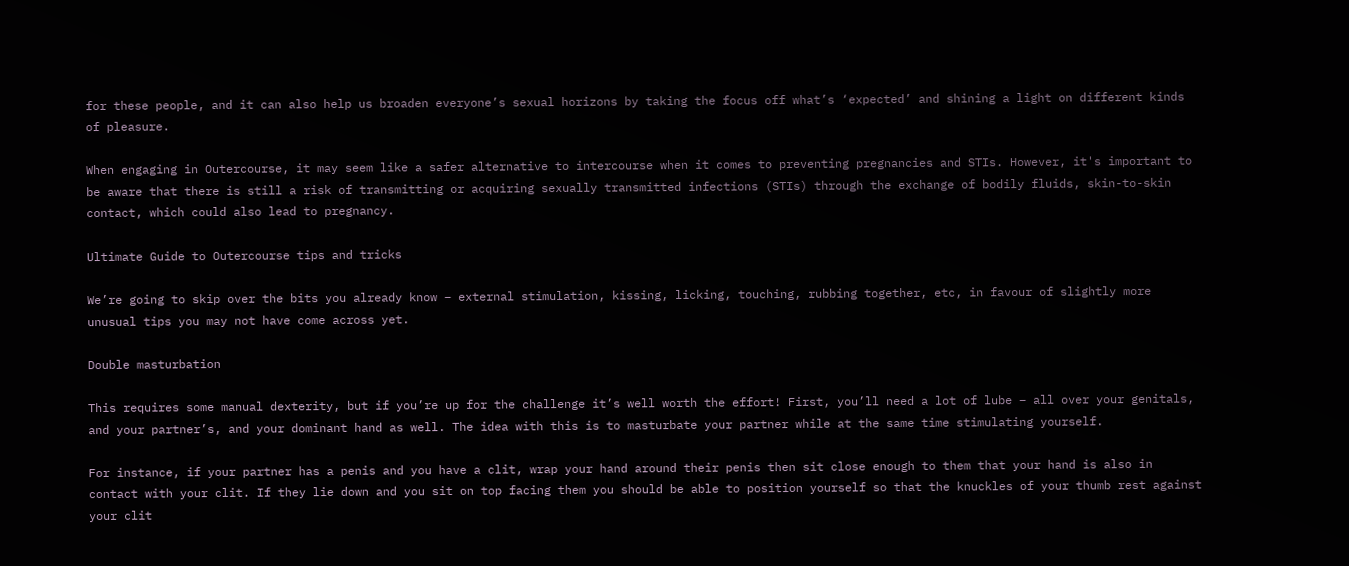for these people, and it can also help us broaden everyone’s sexual horizons by taking the focus off what’s ‘expected’ and shining a light on different kinds of pleasure.

When engaging in Outercourse, it may seem like a safer alternative to intercourse when it comes to preventing pregnancies and STIs. However, it's important to be aware that there is still a risk of transmitting or acquiring sexually transmitted infections (STIs) through the exchange of bodily fluids, skin-to-skin contact, which could also lead to pregnancy.

Ultimate Guide to Outercourse tips and tricks

We’re going to skip over the bits you already know – external stimulation, kissing, licking, touching, rubbing together, etc, in favour of slightly more unusual tips you may not have come across yet.

Double masturbation

This requires some manual dexterity, but if you’re up for the challenge it’s well worth the effort! First, you’ll need a lot of lube – all over your genitals, and your partner’s, and your dominant hand as well. The idea with this is to masturbate your partner while at the same time stimulating yourself.

For instance, if your partner has a penis and you have a clit, wrap your hand around their penis then sit close enough to them that your hand is also in contact with your clit. If they lie down and you sit on top facing them you should be able to position yourself so that the knuckles of your thumb rest against your clit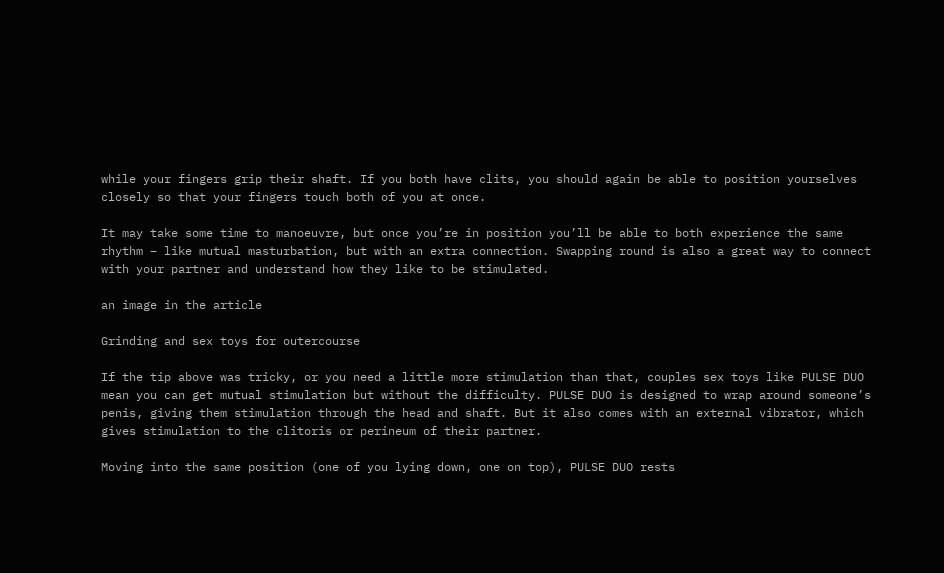while your fingers grip their shaft. If you both have clits, you should again be able to position yourselves closely so that your fingers touch both of you at once.

It may take some time to manoeuvre, but once you’re in position you’ll be able to both experience the same rhythm – like mutual masturbation, but with an extra connection. Swapping round is also a great way to connect with your partner and understand how they like to be stimulated.

an image in the article

Grinding and sex toys for outercourse

If the tip above was tricky, or you need a little more stimulation than that, couples sex toys like PULSE DUO mean you can get mutual stimulation but without the difficulty. PULSE DUO is designed to wrap around someone’s penis, giving them stimulation through the head and shaft. But it also comes with an external vibrator, which gives stimulation to the clitoris or perineum of their partner.

Moving into the same position (one of you lying down, one on top), PULSE DUO rests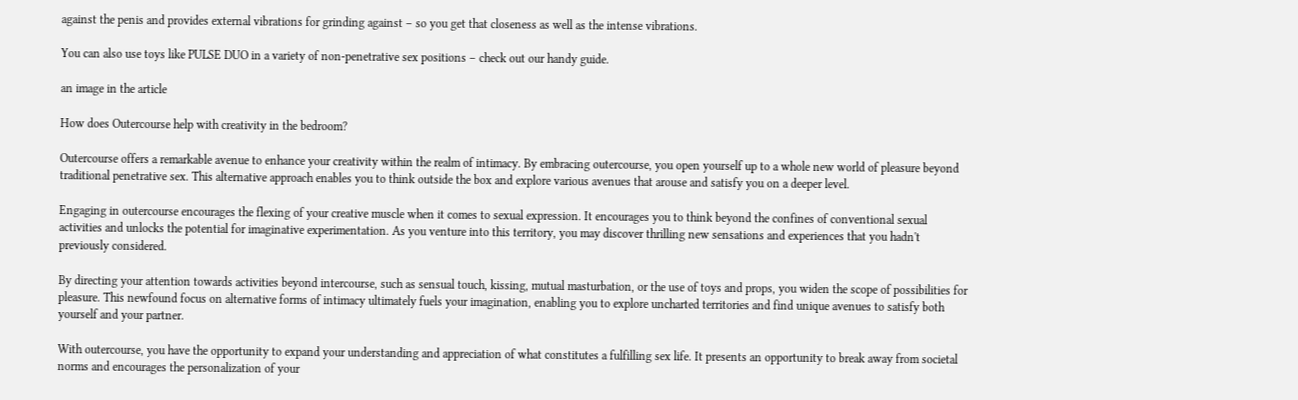against the penis and provides external vibrations for grinding against – so you get that closeness as well as the intense vibrations.

You can also use toys like PULSE DUO in a variety of non-penetrative sex positions – check out our handy guide.

an image in the article

How does Outercourse help with creativity in the bedroom?

Outercourse offers a remarkable avenue to enhance your creativity within the realm of intimacy. By embracing outercourse, you open yourself up to a whole new world of pleasure beyond traditional penetrative sex. This alternative approach enables you to think outside the box and explore various avenues that arouse and satisfy you on a deeper level.

Engaging in outercourse encourages the flexing of your creative muscle when it comes to sexual expression. It encourages you to think beyond the confines of conventional sexual activities and unlocks the potential for imaginative experimentation. As you venture into this territory, you may discover thrilling new sensations and experiences that you hadn't previously considered.

By directing your attention towards activities beyond intercourse, such as sensual touch, kissing, mutual masturbation, or the use of toys and props, you widen the scope of possibilities for pleasure. This newfound focus on alternative forms of intimacy ultimately fuels your imagination, enabling you to explore uncharted territories and find unique avenues to satisfy both yourself and your partner.

With outercourse, you have the opportunity to expand your understanding and appreciation of what constitutes a fulfilling sex life. It presents an opportunity to break away from societal norms and encourages the personalization of your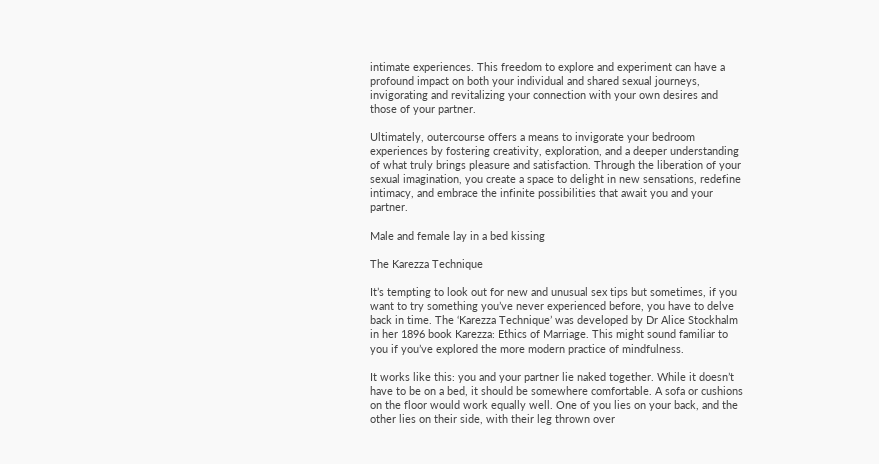intimate experiences. This freedom to explore and experiment can have a profound impact on both your individual and shared sexual journeys, invigorating and revitalizing your connection with your own desires and those of your partner.

Ultimately, outercourse offers a means to invigorate your bedroom experiences by fostering creativity, exploration, and a deeper understanding of what truly brings pleasure and satisfaction. Through the liberation of your sexual imagination, you create a space to delight in new sensations, redefine intimacy, and embrace the infinite possibilities that await you and your partner.

Male and female lay in a bed kissing

The Karezza Technique

It’s tempting to look out for new and unusual sex tips but sometimes, if you want to try something you’ve never experienced before, you have to delve back in time. The ‘Karezza Technique’ was developed by Dr Alice Stockhalm in her 1896 book Karezza: Ethics of Marriage. This might sound familiar to you if you’ve explored the more modern practice of mindfulness.

It works like this: you and your partner lie naked together. While it doesn’t have to be on a bed, it should be somewhere comfortable. A sofa or cushions on the floor would work equally well. One of you lies on your back, and the other lies on their side, with their leg thrown over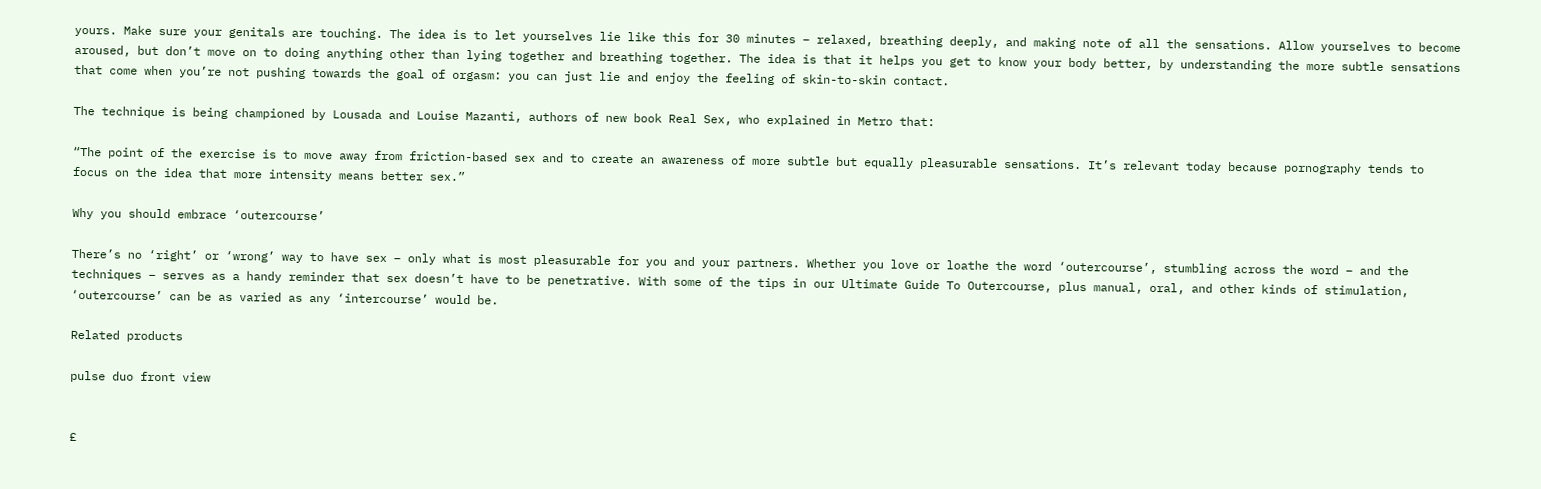yours. Make sure your genitals are touching. The idea is to let yourselves lie like this for 30 minutes – relaxed, breathing deeply, and making note of all the sensations. Allow yourselves to become aroused, but don’t move on to doing anything other than lying together and breathing together. The idea is that it helps you get to know your body better, by understanding the more subtle sensations that come when you’re not pushing towards the goal of orgasm: you can just lie and enjoy the feeling of skin-to-skin contact.

The technique is being championed by Lousada and Louise Mazanti, authors of new book Real Sex, who explained in Metro that:

“The point of the exercise is to move away from friction-based sex and to create an awareness of more subtle but equally pleasurable sensations. It’s relevant today because pornography tends to focus on the idea that more intensity means better sex.”

Why you should embrace ‘outercourse’

There’s no ‘right’ or ‘wrong’ way to have sex – only what is most pleasurable for you and your partners. Whether you love or loathe the word ‘outercourse’, stumbling across the word – and the techniques – serves as a handy reminder that sex doesn’t have to be penetrative. With some of the tips in our Ultimate Guide To Outercourse, plus manual, oral, and other kinds of stimulation, ‘outercourse’ can be as varied as any ‘intercourse’ would be.

Related products

pulse duo front view


£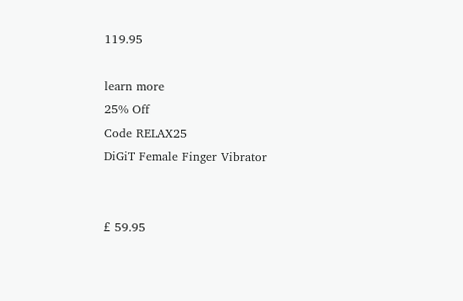119.95

learn more
25% Off
Code RELAX25
DiGiT Female Finger Vibrator


£ 59.95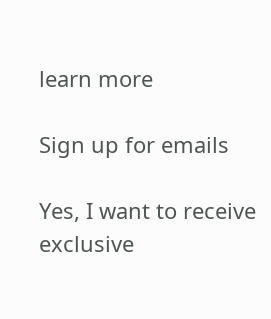learn more

Sign up for emails

Yes, I want to receive exclusive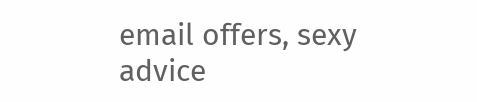email offers, sexy advice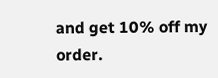and get 10% off my order.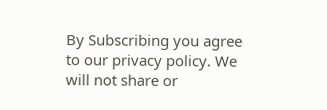By Subscribing you agree to our privacy policy. We will not share or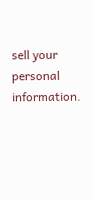sell your personal information.